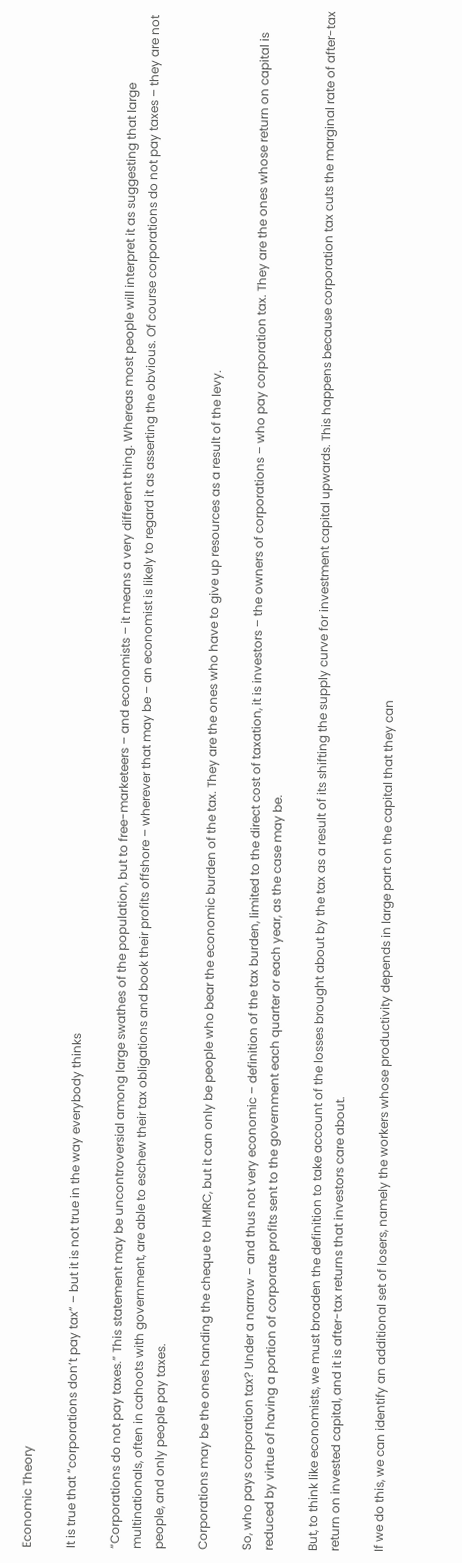Economic Theory

It is true that “corporations don’t pay tax” – but it is not true in the way everybody thinks

“Corporations do not pay taxes.” This statement may be uncontroversial among large swathes of the population, but to free-marketeers – and economists – it means a very different thing. Whereas most people will interpret it as suggesting that large multinationals, often in cahoots with government, are able to eschew their tax obligations and book their profits offshore – wherever that may be – an economist is likely to regard it as asserting the obvious. Of course corporations do not pay taxes – they are not people, and only people pay taxes.

Corporations may be the ones handing the cheque to HMRC, but it can only be people who bear the economic burden of the tax. They are the ones who have to give up resources as a result of the levy.

So, who pays corporation tax? Under a narrow – and thus not very economic – definition of the tax burden, limited to the direct cost of taxation, it is investors – the owners of corporations – who pay corporation tax. They are the ones whose return on capital is reduced by virtue of having a portion of corporate profits sent to the government each quarter or each year, as the case may be.

But, to think like economists, we must broaden the definition to take account of the losses brought about by the tax as a result of its shifting the supply curve for investment capital upwards. This happens because corporation tax cuts the marginal rate of after-tax return on invested capital, and it is after-tax returns that investors care about.

If we do this, we can identify an additional set of losers, namely the workers whose productivity depends in large part on the capital that they can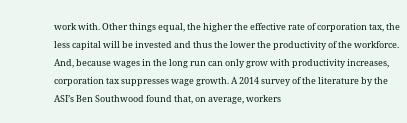work with. Other things equal, the higher the effective rate of corporation tax, the less capital will be invested and thus the lower the productivity of the workforce. And, because wages in the long run can only grow with productivity increases, corporation tax suppresses wage growth. A 2014 survey of the literature by the ASI’s Ben Southwood found that, on average, workers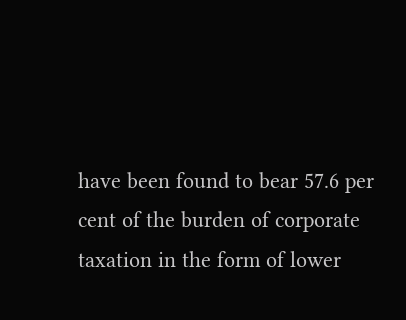have been found to bear 57.6 per cent of the burden of corporate taxation in the form of lower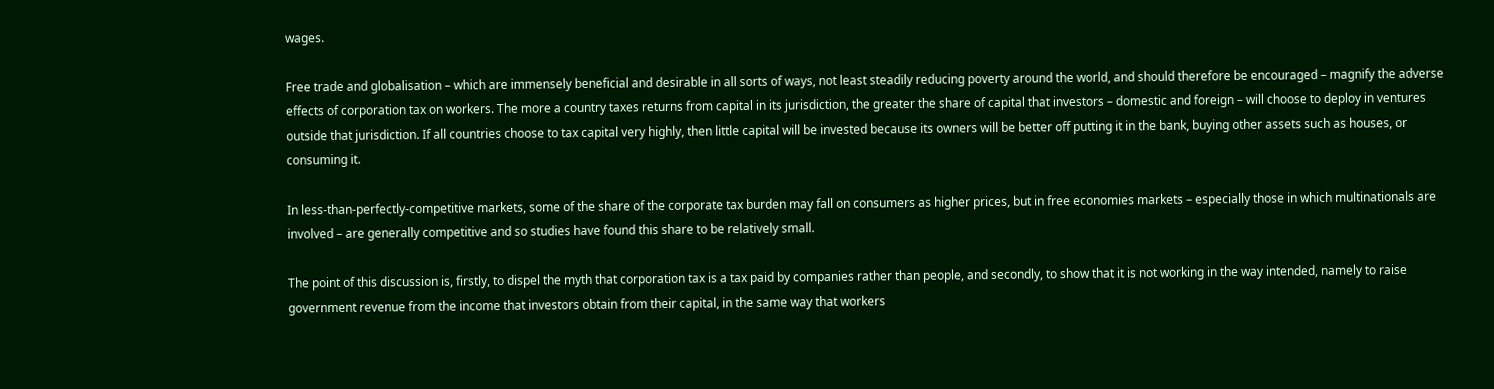wages.

Free trade and globalisation – which are immensely beneficial and desirable in all sorts of ways, not least steadily reducing poverty around the world, and should therefore be encouraged – magnify the adverse effects of corporation tax on workers. The more a country taxes returns from capital in its jurisdiction, the greater the share of capital that investors – domestic and foreign – will choose to deploy in ventures outside that jurisdiction. If all countries choose to tax capital very highly, then little capital will be invested because its owners will be better off putting it in the bank, buying other assets such as houses, or consuming it.

In less-than-perfectly-competitive markets, some of the share of the corporate tax burden may fall on consumers as higher prices, but in free economies markets – especially those in which multinationals are involved – are generally competitive and so studies have found this share to be relatively small.

The point of this discussion is, firstly, to dispel the myth that corporation tax is a tax paid by companies rather than people, and secondly, to show that it is not working in the way intended, namely to raise government revenue from the income that investors obtain from their capital, in the same way that workers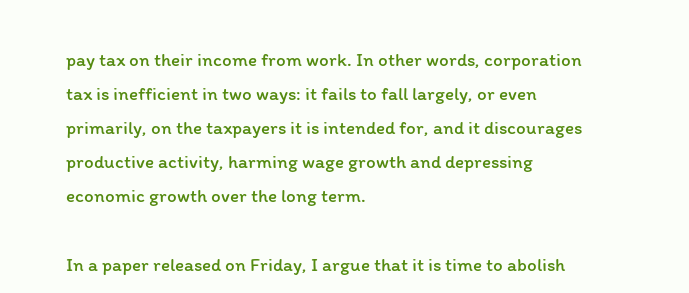pay tax on their income from work. In other words, corporation tax is inefficient in two ways: it fails to fall largely, or even primarily, on the taxpayers it is intended for, and it discourages productive activity, harming wage growth and depressing economic growth over the long term.

In a paper released on Friday, I argue that it is time to abolish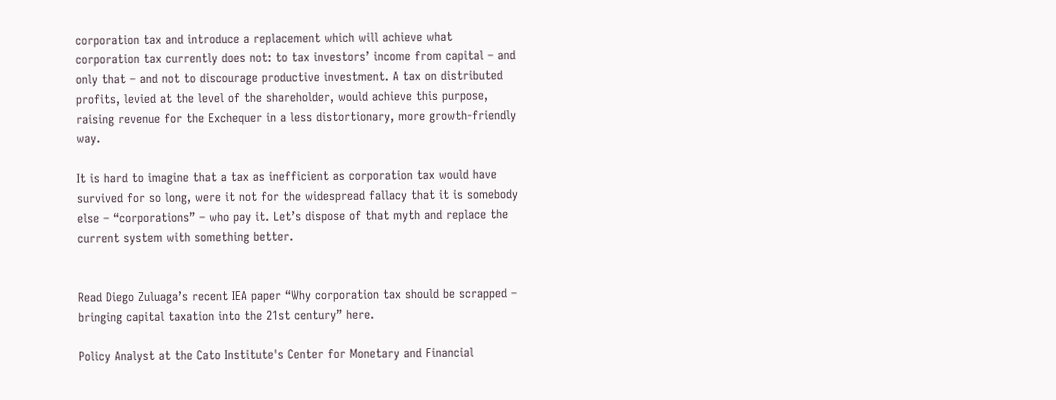corporation tax and introduce a replacement which will achieve what corporation tax currently does not: to tax investors’ income from capital – and only that – and not to discourage productive investment. A tax on distributed profits, levied at the level of the shareholder, would achieve this purpose, raising revenue for the Exchequer in a less distortionary, more growth-friendly way.

It is hard to imagine that a tax as inefficient as corporation tax would have survived for so long, were it not for the widespread fallacy that it is somebody else – “corporations” – who pay it. Let’s dispose of that myth and replace the current system with something better.


Read Diego Zuluaga’s recent IEA paper “Why corporation tax should be scrapped – bringing capital taxation into the 21st century” here.

Policy Analyst at the Cato Institute's Center for Monetary and Financial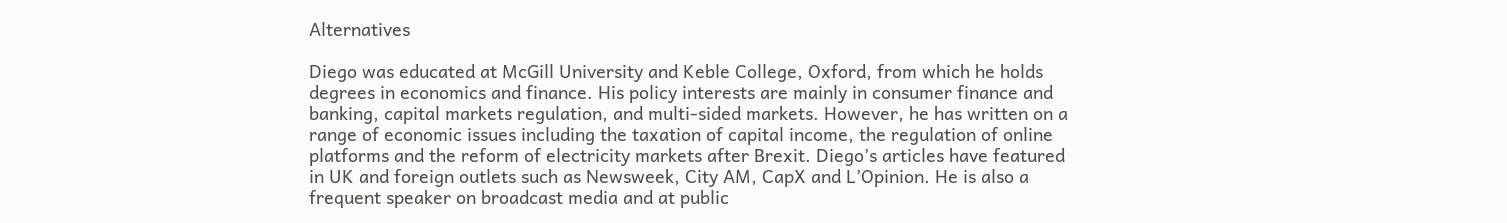Alternatives

Diego was educated at McGill University and Keble College, Oxford, from which he holds degrees in economics and finance. His policy interests are mainly in consumer finance and banking, capital markets regulation, and multi-sided markets. However, he has written on a range of economic issues including the taxation of capital income, the regulation of online platforms and the reform of electricity markets after Brexit. Diego’s articles have featured in UK and foreign outlets such as Newsweek, City AM, CapX and L’Opinion. He is also a frequent speaker on broadcast media and at public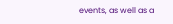events, as well as a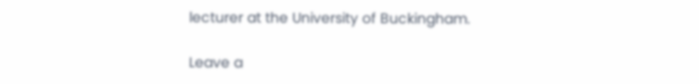lecturer at the University of Buckingham.

Leave a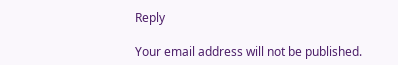Reply

Your email address will not be published.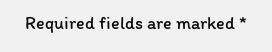Required fields are marked *